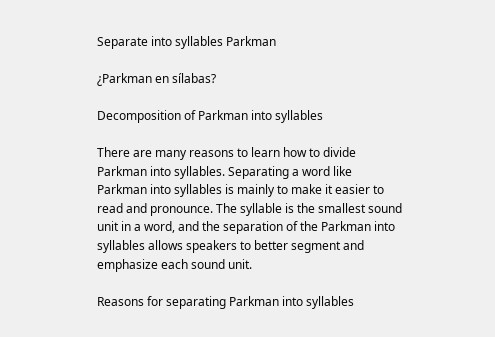Separate into syllables Parkman

¿Parkman en sílabas?

Decomposition of Parkman into syllables

There are many reasons to learn how to divide Parkman into syllables. Separating a word like Parkman into syllables is mainly to make it easier to read and pronounce. The syllable is the smallest sound unit in a word, and the separation of the Parkman into syllables allows speakers to better segment and emphasize each sound unit.

Reasons for separating Parkman into syllables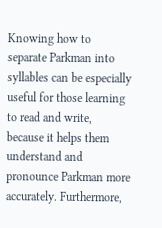Knowing how to separate Parkman into syllables can be especially useful for those learning to read and write, because it helps them understand and pronounce Parkman more accurately. Furthermore,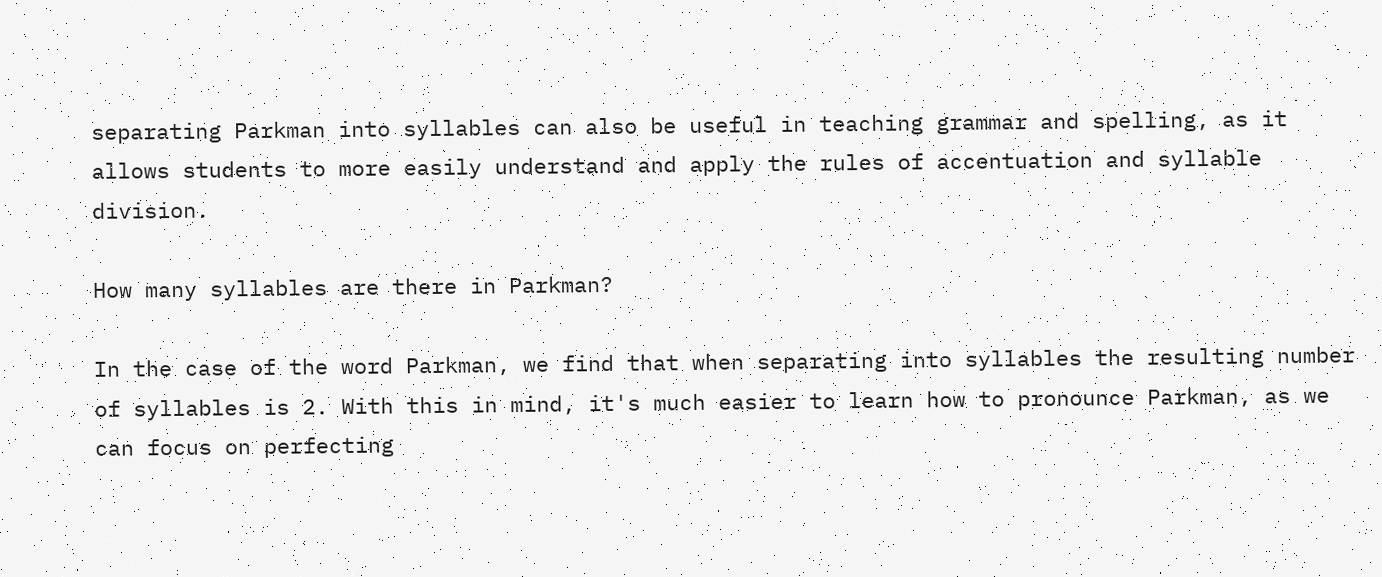separating Parkman into syllables can also be useful in teaching grammar and spelling, as it allows students to more easily understand and apply the rules of accentuation and syllable division.

How many syllables are there in Parkman?

In the case of the word Parkman, we find that when separating into syllables the resulting number of syllables is 2. With this in mind, it's much easier to learn how to pronounce Parkman, as we can focus on perfecting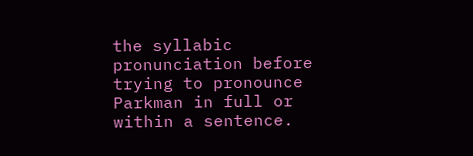the syllabic pronunciation before trying to pronounce Parkman in full or within a sentence.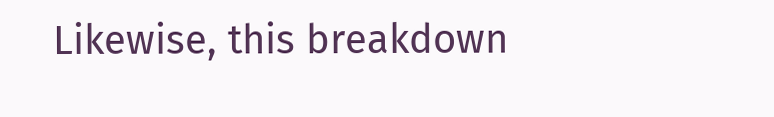Likewise, this breakdown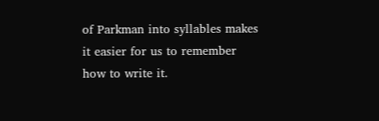of Parkman into syllables makes it easier for us to remember how to write it.